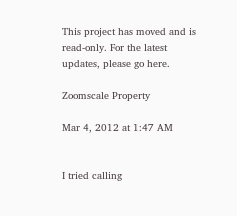This project has moved and is read-only. For the latest updates, please go here.

Zoomscale Property

Mar 4, 2012 at 1:47 AM


I tried calling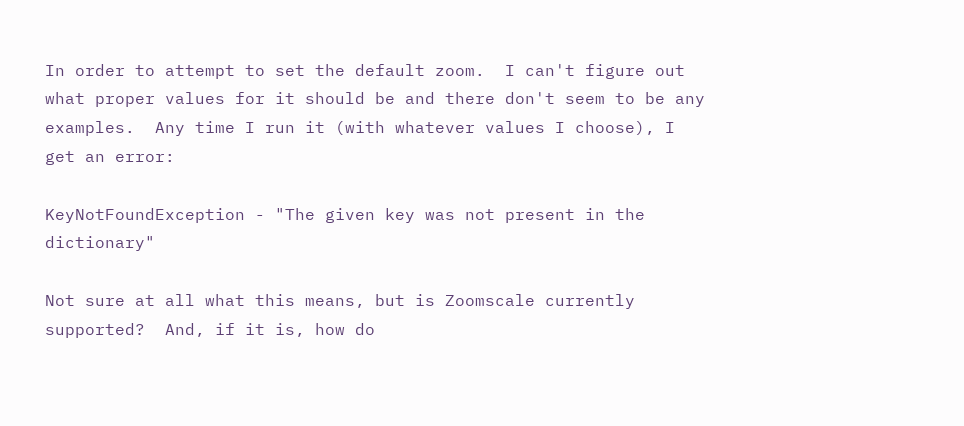In order to attempt to set the default zoom.  I can't figure out what proper values for it should be and there don't seem to be any examples.  Any time I run it (with whatever values I choose), I get an error:

KeyNotFoundException - "The given key was not present in the dictionary"

Not sure at all what this means, but is Zoomscale currently supported?  And, if it is, how do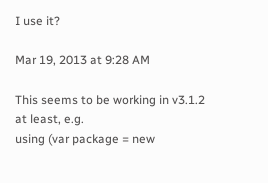I use it?

Mar 19, 2013 at 9:28 AM

This seems to be working in v3.1.2 at least, e.g.
using (var package = new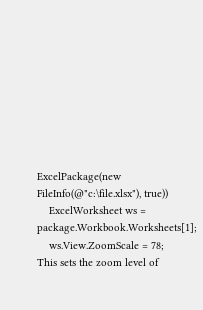ExcelPackage(new FileInfo(@"c:\file.xlsx"), true))
    ExcelWorksheet ws = package.Workbook.Worksheets[1];
    ws.View.ZoomScale = 78;
This sets the zoom level of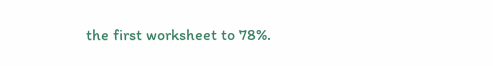the first worksheet to 78%.